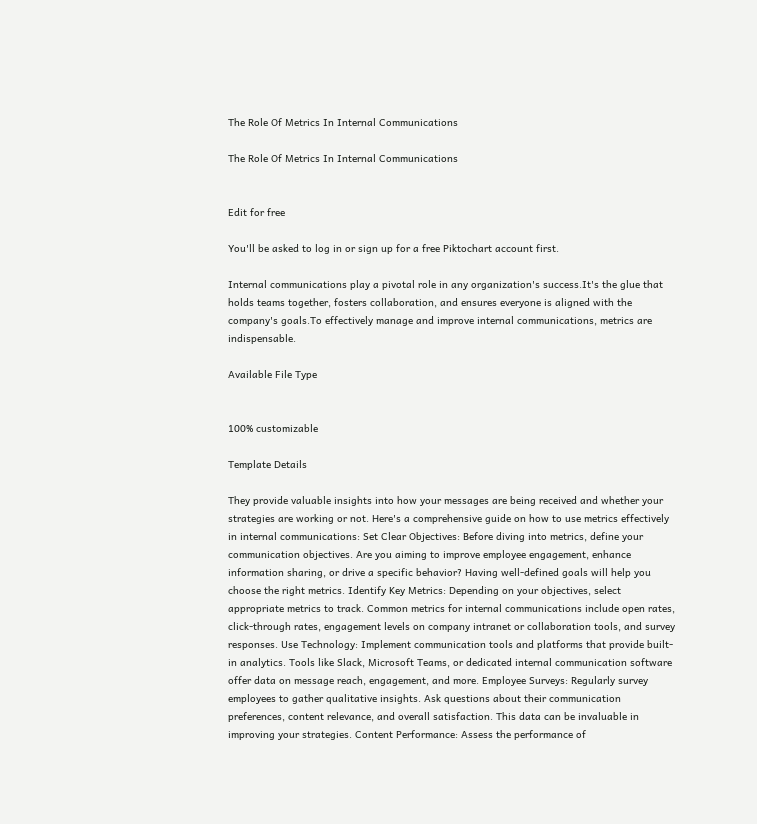The Role Of Metrics In Internal Communications

The Role Of Metrics In Internal Communications


Edit for free

You'll be asked to log in or sign up for a free Piktochart account first.

Internal communications play a pivotal role in any organization's success.It's the glue that holds teams together, fosters collaboration, and ensures everyone is aligned with the company's goals.To effectively manage and improve internal communications, metrics are indispensable.

Available File Type


100% customizable

Template Details

They provide valuable insights into how your messages are being received and whether your strategies are working or not. Here's a comprehensive guide on how to use metrics effectively in internal communications: Set Clear Objectives: Before diving into metrics, define your communication objectives. Are you aiming to improve employee engagement, enhance information sharing, or drive a specific behavior? Having well-defined goals will help you choose the right metrics. Identify Key Metrics: Depending on your objectives, select appropriate metrics to track. Common metrics for internal communications include open rates, click-through rates, engagement levels on company intranet or collaboration tools, and survey responses. Use Technology: Implement communication tools and platforms that provide built-in analytics. Tools like Slack, Microsoft Teams, or dedicated internal communication software offer data on message reach, engagement, and more. Employee Surveys: Regularly survey employees to gather qualitative insights. Ask questions about their communication preferences, content relevance, and overall satisfaction. This data can be invaluable in improving your strategies. Content Performance: Assess the performance of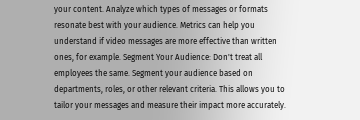your content. Analyze which types of messages or formats resonate best with your audience. Metrics can help you understand if video messages are more effective than written ones, for example. Segment Your Audience: Don't treat all employees the same. Segment your audience based on departments, roles, or other relevant criteria. This allows you to tailor your messages and measure their impact more accurately.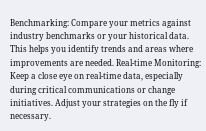Benchmarking: Compare your metrics against industry benchmarks or your historical data. This helps you identify trends and areas where improvements are needed. Real-time Monitoring: Keep a close eye on real-time data, especially during critical communications or change initiatives. Adjust your strategies on the fly if necessary.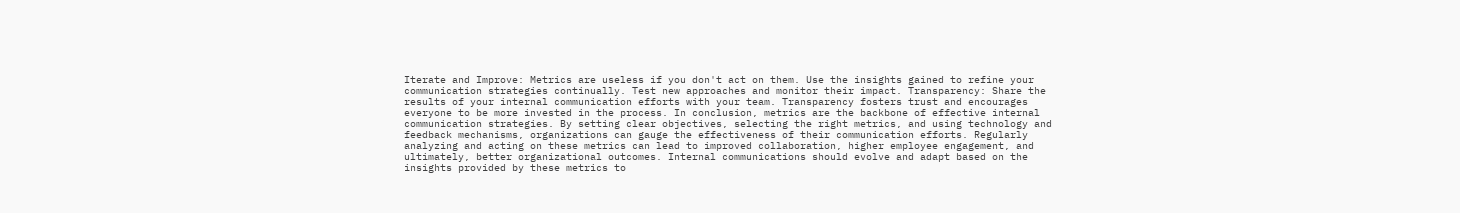Iterate and Improve: Metrics are useless if you don't act on them. Use the insights gained to refine your communication strategies continually. Test new approaches and monitor their impact. Transparency: Share the results of your internal communication efforts with your team. Transparency fosters trust and encourages everyone to be more invested in the process. In conclusion, metrics are the backbone of effective internal communication strategies. By setting clear objectives, selecting the right metrics, and using technology and feedback mechanisms, organizations can gauge the effectiveness of their communication efforts. Regularly analyzing and acting on these metrics can lead to improved collaboration, higher employee engagement, and ultimately, better organizational outcomes. Internal communications should evolve and adapt based on the insights provided by these metrics to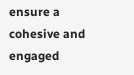ensure a cohesive and engaged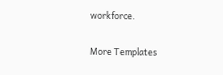workforce.

More Templates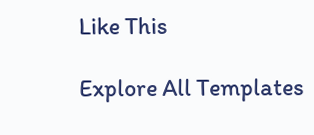Like This

Explore All Templates